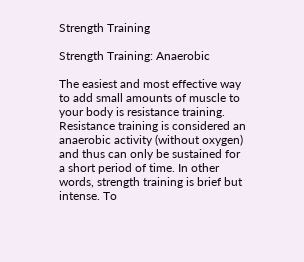Strength Training

Strength Training: Anaerobic

The easiest and most effective way to add small amounts of muscle to your body is resistance training. Resistance training is considered an anaerobic activity (without oxygen) and thus can only be sustained for a short period of time. In other words, strength training is brief but intense. To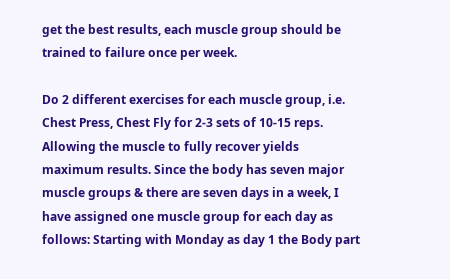get the best results, each muscle group should be trained to failure once per week.

Do 2 different exercises for each muscle group, i.e. Chest Press, Chest Fly for 2-3 sets of 10-15 reps. Allowing the muscle to fully recover yields maximum results. Since the body has seven major muscle groups & there are seven days in a week, I have assigned one muscle group for each day as follows: Starting with Monday as day 1 the Body part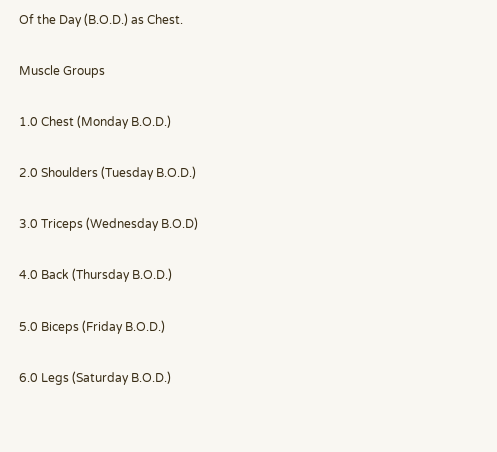Of the Day (B.O.D.) as Chest.

Muscle Groups

1.0 Chest (Monday B.O.D.)

2.0 Shoulders (Tuesday B.O.D.)

3.0 Triceps (Wednesday B.O.D)

4.0 Back (Thursday B.O.D.)

5.0 Biceps (Friday B.O.D.)

6.0 Legs (Saturday B.O.D.)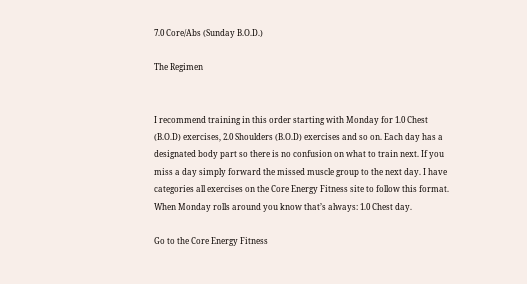7.0 Core/Abs (Sunday B.O.D.)

The Regimen


I recommend training in this order starting with Monday for 1.0 Chest (B.O.D) exercises, 2.0 Shoulders (B.O.D) exercises and so on. Each day has a designated body part so there is no confusion on what to train next. If you miss a day simply forward the missed muscle group to the next day. I have categories all exercises on the Core Energy Fitness site to follow this format. When Monday rolls around you know that’s always: 1.0 Chest day.

Go to the Core Energy Fitness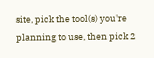site, pick the tool(s) you're planning to use, then pick 2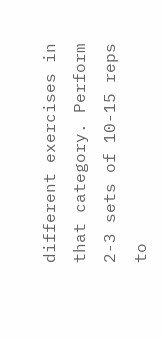different exercises in that category. Perform 2-3 sets of 10-15 reps to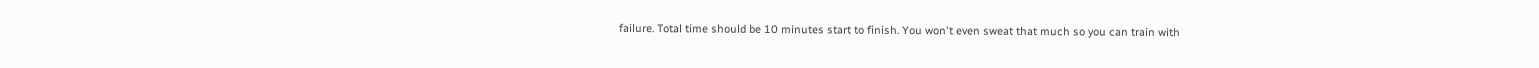failure. Total time should be 10 minutes start to finish. You won't even sweat that much so you can train with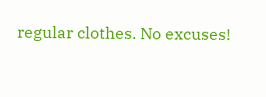regular clothes. No excuses!